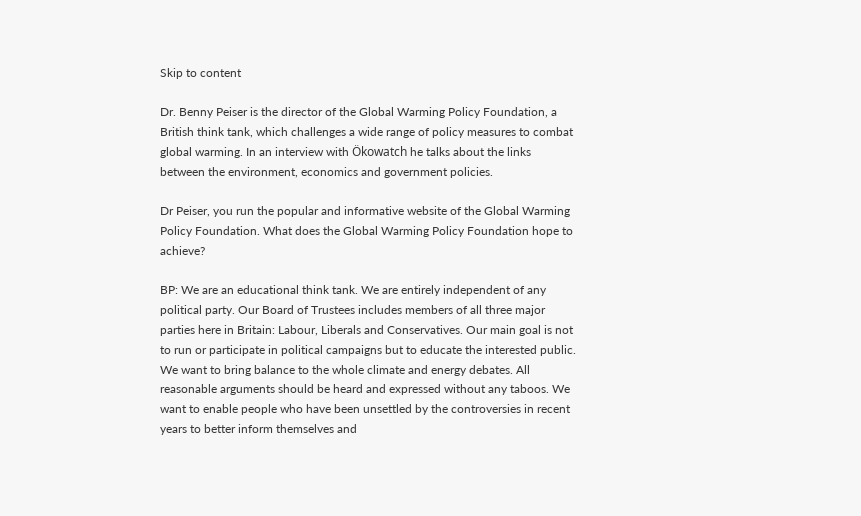Skip to content

Dr. Benny Peiser is the director of the Global Warming Policy Foundation, a British think tank, which challenges a wide range of policy measures to combat global warming. In an interview with Ökowatch he talks about the links between the environment, economics and government policies.

Dr Peiser, you run the popular and informative website of the Global Warming Policy Foundation. What does the Global Warming Policy Foundation hope to achieve?

BP: We are an educational think tank. We are entirely independent of any political party. Our Board of Trustees includes members of all three major parties here in Britain: Labour, Liberals and Conservatives. Our main goal is not to run or participate in political campaigns but to educate the interested public. We want to bring balance to the whole climate and energy debates. All reasonable arguments should be heard and expressed without any taboos. We want to enable people who have been unsettled by the controversies in recent years to better inform themselves and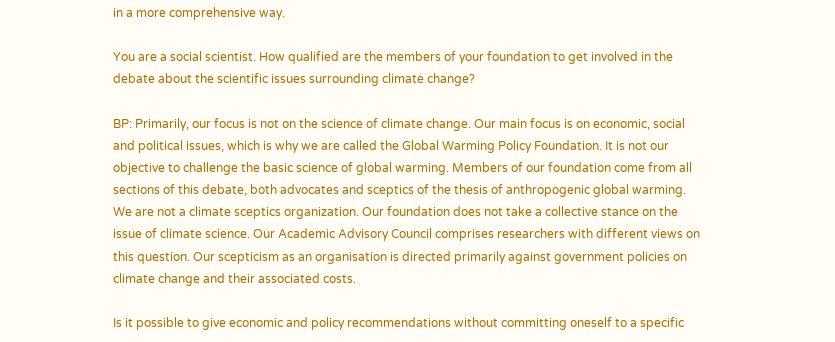in a more comprehensive way.

You are a social scientist. How qualified are the members of your foundation to get involved in the debate about the scientific issues surrounding climate change?

BP: Primarily, our focus is not on the science of climate change. Our main focus is on economic, social and political issues, which is why we are called the Global Warming Policy Foundation. It is not our objective to challenge the basic science of global warming. Members of our foundation come from all sections of this debate, both advocates and sceptics of the thesis of anthropogenic global warming. We are not a climate sceptics organization. Our foundation does not take a collective stance on the issue of climate science. Our Academic Advisory Council comprises researchers with different views on this question. Our scepticism as an organisation is directed primarily against government policies on climate change and their associated costs.

Is it possible to give economic and policy recommendations without committing oneself to a specific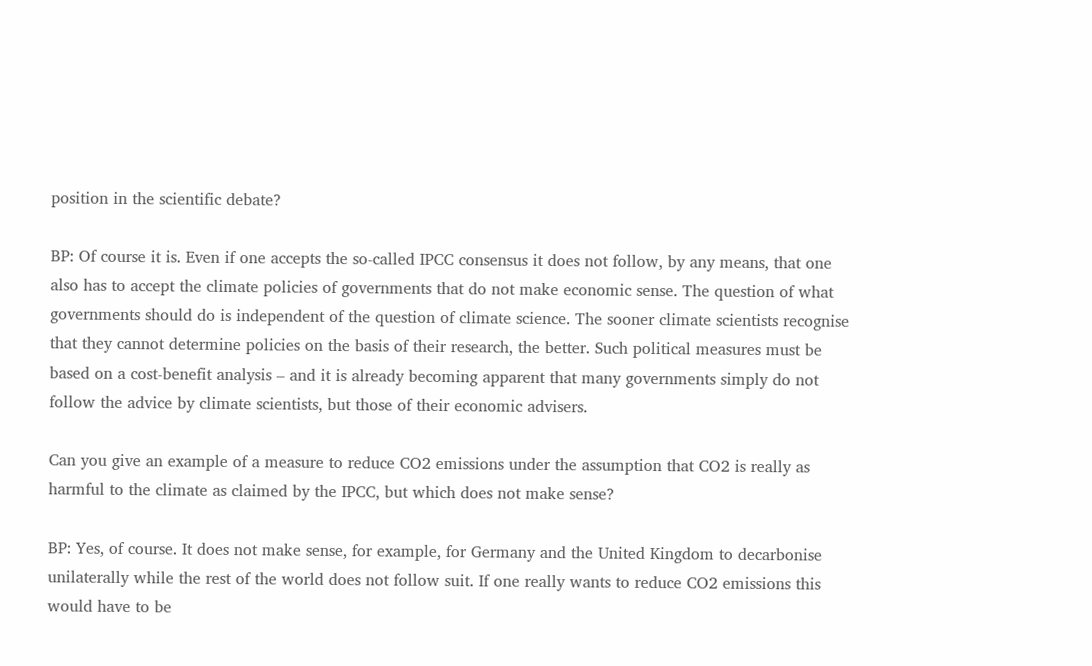position in the scientific debate?

BP: Of course it is. Even if one accepts the so-called IPCC consensus it does not follow, by any means, that one also has to accept the climate policies of governments that do not make economic sense. The question of what governments should do is independent of the question of climate science. The sooner climate scientists recognise that they cannot determine policies on the basis of their research, the better. Such political measures must be based on a cost-benefit analysis – and it is already becoming apparent that many governments simply do not follow the advice by climate scientists, but those of their economic advisers.

Can you give an example of a measure to reduce CO2 emissions under the assumption that CO2 is really as harmful to the climate as claimed by the IPCC, but which does not make sense?

BP: Yes, of course. It does not make sense, for example, for Germany and the United Kingdom to decarbonise unilaterally while the rest of the world does not follow suit. If one really wants to reduce CO2 emissions this would have to be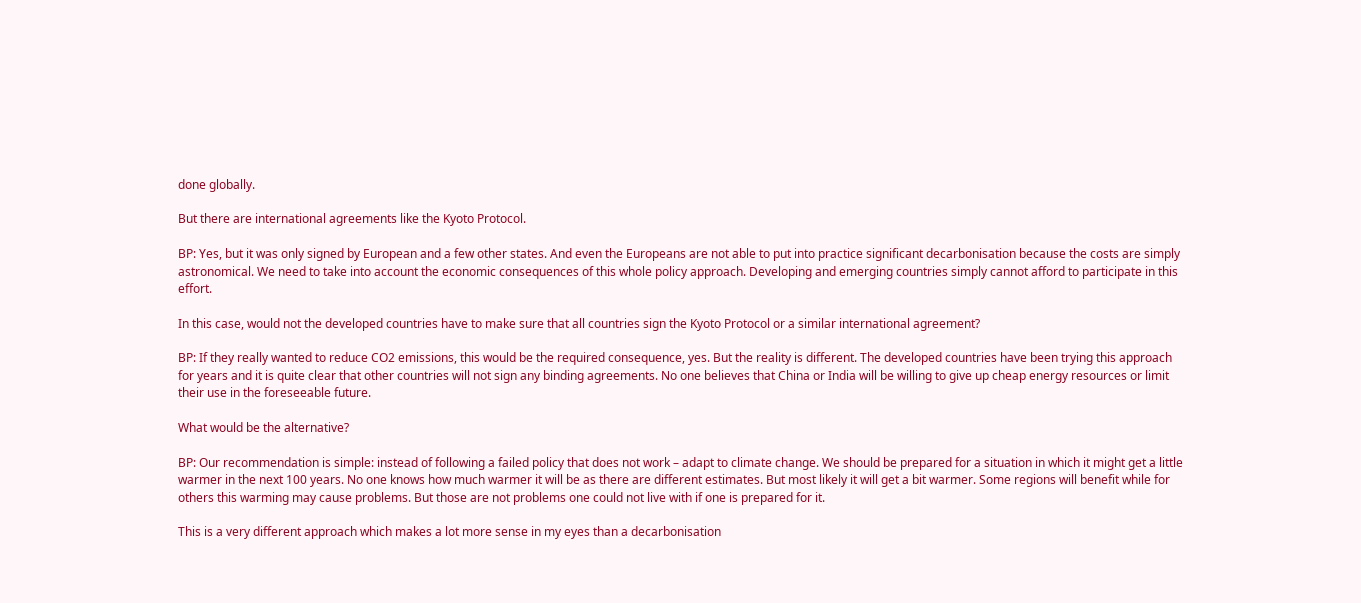done globally.

But there are international agreements like the Kyoto Protocol.

BP: Yes, but it was only signed by European and a few other states. And even the Europeans are not able to put into practice significant decarbonisation because the costs are simply astronomical. We need to take into account the economic consequences of this whole policy approach. Developing and emerging countries simply cannot afford to participate in this effort.

In this case, would not the developed countries have to make sure that all countries sign the Kyoto Protocol or a similar international agreement?

BP: If they really wanted to reduce CO2 emissions, this would be the required consequence, yes. But the reality is different. The developed countries have been trying this approach for years and it is quite clear that other countries will not sign any binding agreements. No one believes that China or India will be willing to give up cheap energy resources or limit their use in the foreseeable future.

What would be the alternative?

BP: Our recommendation is simple: instead of following a failed policy that does not work – adapt to climate change. We should be prepared for a situation in which it might get a little warmer in the next 100 years. No one knows how much warmer it will be as there are different estimates. But most likely it will get a bit warmer. Some regions will benefit while for others this warming may cause problems. But those are not problems one could not live with if one is prepared for it.

This is a very different approach which makes a lot more sense in my eyes than a decarbonisation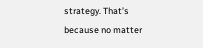strategy. That’s because no matter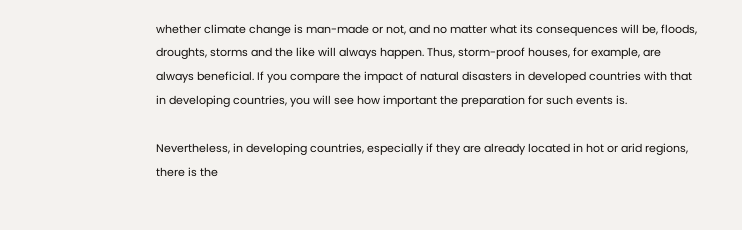whether climate change is man-made or not, and no matter what its consequences will be, floods, droughts, storms and the like will always happen. Thus, storm-proof houses, for example, are always beneficial. If you compare the impact of natural disasters in developed countries with that in developing countries, you will see how important the preparation for such events is.

Nevertheless, in developing countries, especially if they are already located in hot or arid regions, there is the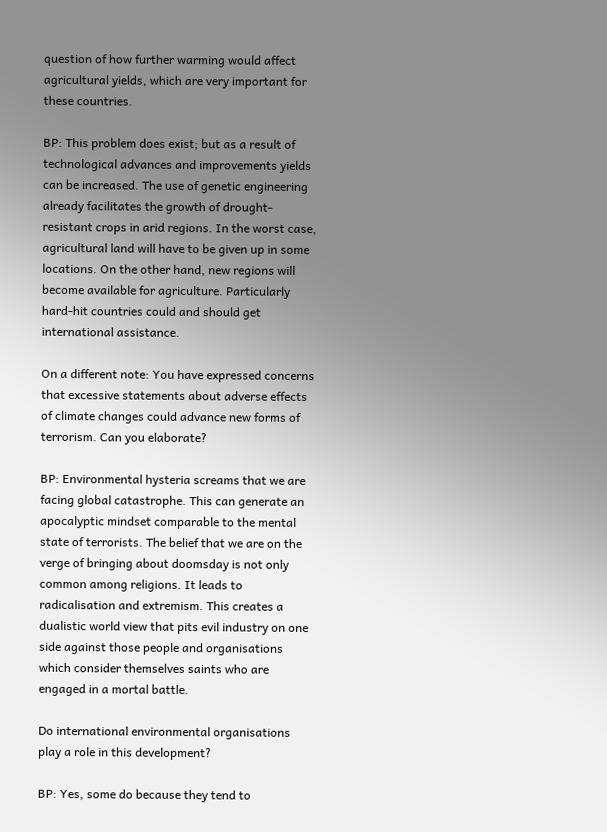question of how further warming would affect agricultural yields, which are very important for these countries.

BP: This problem does exist; but as a result of technological advances and improvements yields can be increased. The use of genetic engineering already facilitates the growth of drought-resistant crops in arid regions. In the worst case, agricultural land will have to be given up in some locations. On the other hand, new regions will become available for agriculture. Particularly hard-hit countries could and should get international assistance.

On a different note: You have expressed concerns that excessive statements about adverse effects of climate changes could advance new forms of terrorism. Can you elaborate?

BP: Environmental hysteria screams that we are facing global catastrophe. This can generate an apocalyptic mindset comparable to the mental state of terrorists. The belief that we are on the verge of bringing about doomsday is not only common among religions. It leads to radicalisation and extremism. This creates a dualistic world view that pits evil industry on one side against those people and organisations which consider themselves saints who are engaged in a mortal battle.

Do international environmental organisations play a role in this development?

BP: Yes, some do because they tend to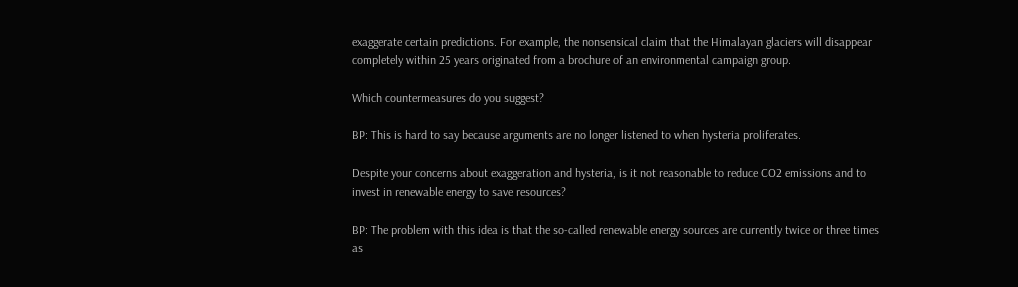exaggerate certain predictions. For example, the nonsensical claim that the Himalayan glaciers will disappear completely within 25 years originated from a brochure of an environmental campaign group.

Which countermeasures do you suggest?

BP: This is hard to say because arguments are no longer listened to when hysteria proliferates.

Despite your concerns about exaggeration and hysteria, is it not reasonable to reduce CO2 emissions and to invest in renewable energy to save resources?

BP: The problem with this idea is that the so-called renewable energy sources are currently twice or three times as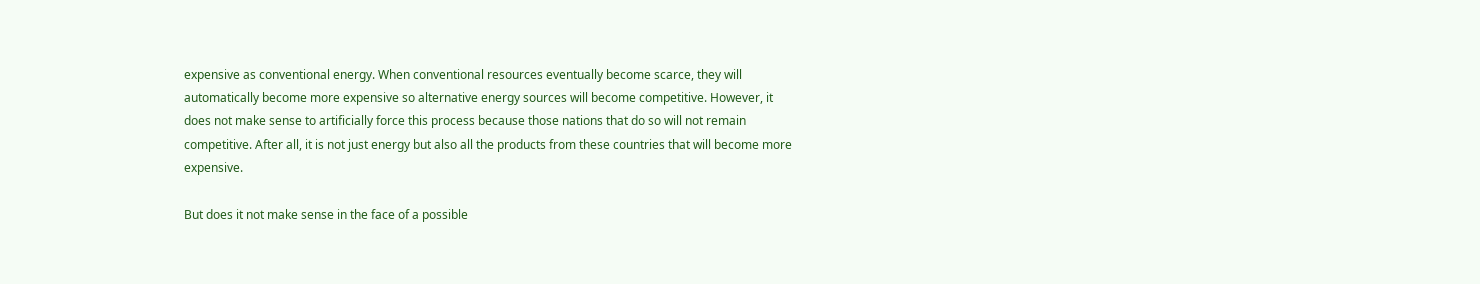expensive as conventional energy. When conventional resources eventually become scarce, they will automatically become more expensive so alternative energy sources will become competitive. However, it does not make sense to artificially force this process because those nations that do so will not remain competitive. After all, it is not just energy but also all the products from these countries that will become more expensive.

But does it not make sense in the face of a possible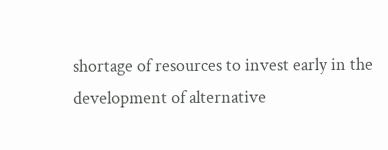shortage of resources to invest early in the development of alternative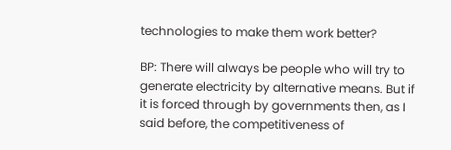technologies to make them work better?

BP: There will always be people who will try to generate electricity by alternative means. But if it is forced through by governments then, as I said before, the competitiveness of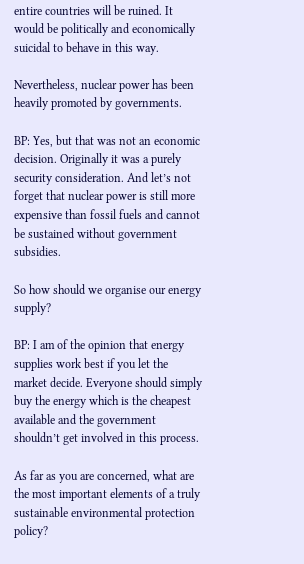entire countries will be ruined. It would be politically and economically suicidal to behave in this way.

Nevertheless, nuclear power has been heavily promoted by governments.

BP: Yes, but that was not an economic decision. Originally it was a purely security consideration. And let’s not forget that nuclear power is still more expensive than fossil fuels and cannot be sustained without government subsidies.

So how should we organise our energy supply?

BP: I am of the opinion that energy supplies work best if you let the market decide. Everyone should simply buy the energy which is the cheapest available and the government shouldn’t get involved in this process.

As far as you are concerned, what are the most important elements of a truly sustainable environmental protection policy?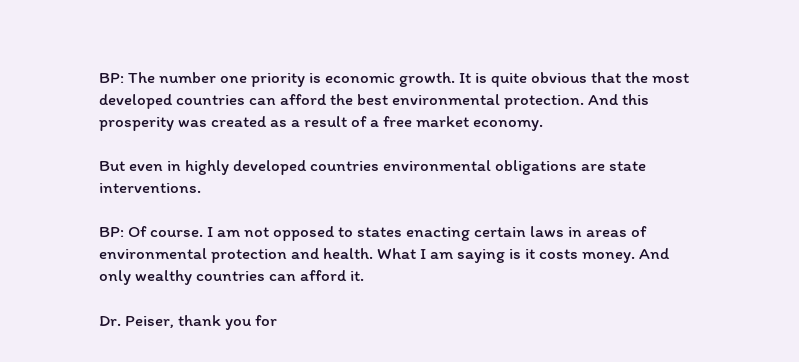BP: The number one priority is economic growth. It is quite obvious that the most developed countries can afford the best environmental protection. And this prosperity was created as a result of a free market economy.

But even in highly developed countries environmental obligations are state interventions.

BP: Of course. I am not opposed to states enacting certain laws in areas of environmental protection and health. What I am saying is it costs money. And only wealthy countries can afford it.

Dr. Peiser, thank you for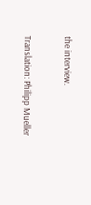the interview.

Translation: Philipp Mueller